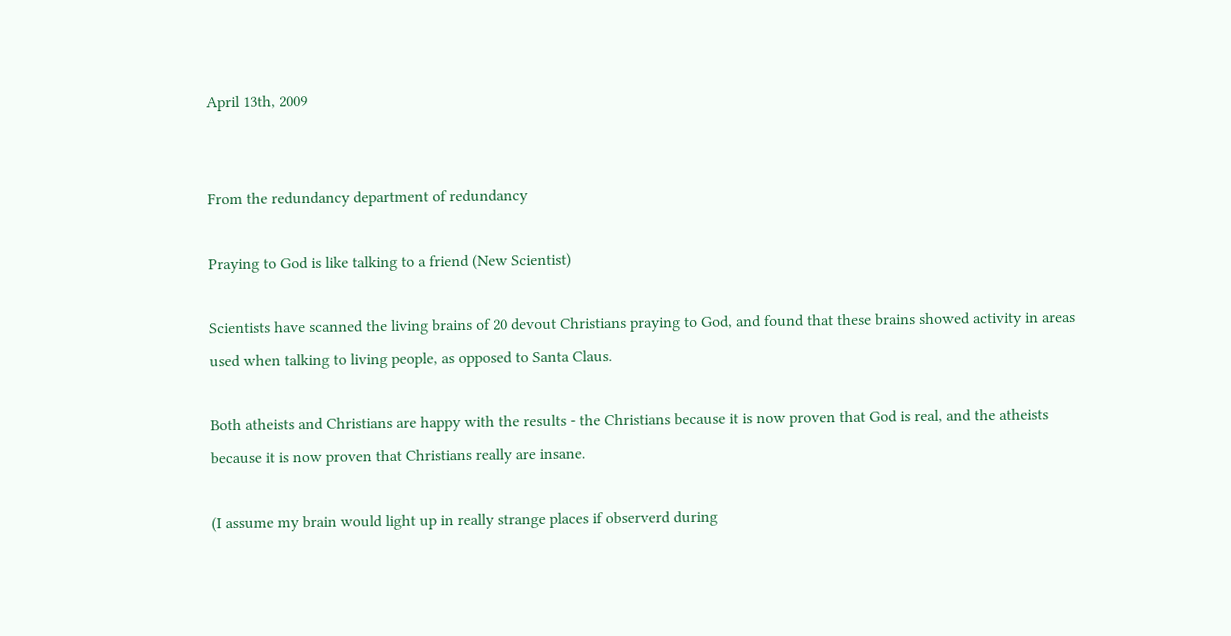April 13th, 2009


From the redundancy department of redundancy

Praying to God is like talking to a friend (New Scientist)

Scientists have scanned the living brains of 20 devout Christians praying to God, and found that these brains showed activity in areas used when talking to living people, as opposed to Santa Claus.

Both atheists and Christians are happy with the results - the Christians because it is now proven that God is real, and the atheists because it is now proven that Christians really are insane.

(I assume my brain would light up in really strange places if observerd during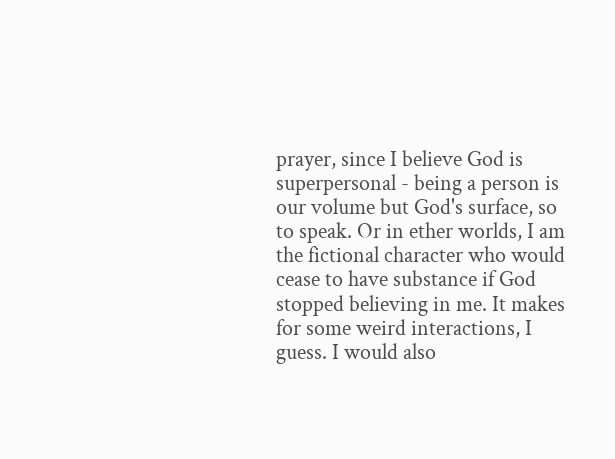prayer, since I believe God is superpersonal - being a person is our volume but God's surface, so to speak. Or in ether worlds, I am the fictional character who would cease to have substance if God stopped believing in me. It makes for some weird interactions, I guess. I would also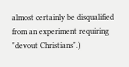almost certainly be disqualified from an experiment requiring "devout Christians".)